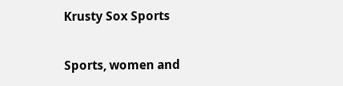Krusty Sox Sports

Sports, women and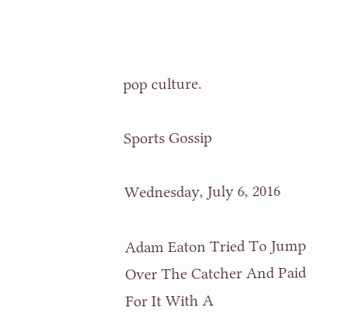pop culture.

Sports Gossip

Wednesday, July 6, 2016

Adam Eaton Tried To Jump Over The Catcher And Paid For It With A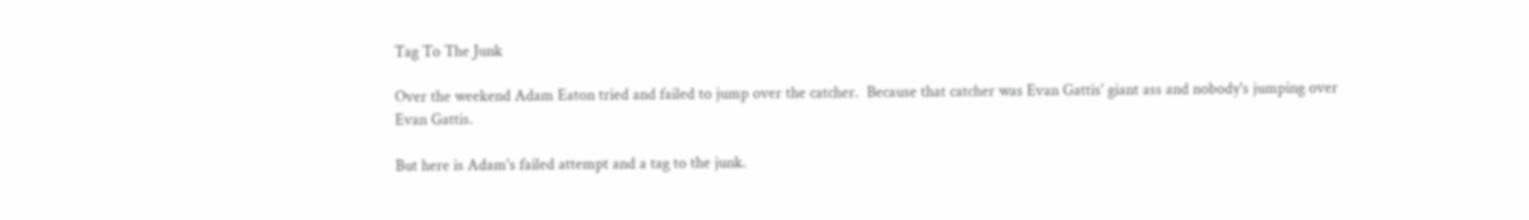Tag To The Junk

Over the weekend Adam Eaton tried and failed to jump over the catcher.  Because that catcher was Evan Gattis' giant ass and nobody's jumping over Evan Gattis.

But here is Adam's failed attempt and a tag to the junk.